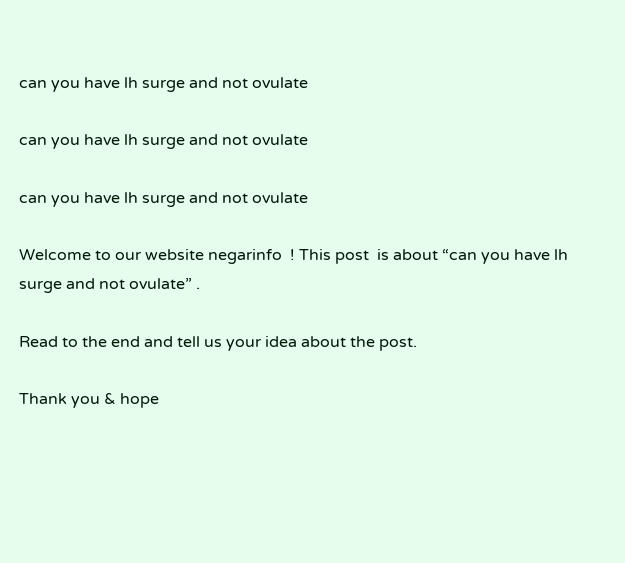can you have lh surge and not ovulate

can you have lh surge and not ovulate

can you have lh surge and not ovulate

Welcome to our website negarinfo  ! This post  is about “can you have lh surge and not ovulate” .

Read to the end and tell us your idea about the post.

Thank you & hope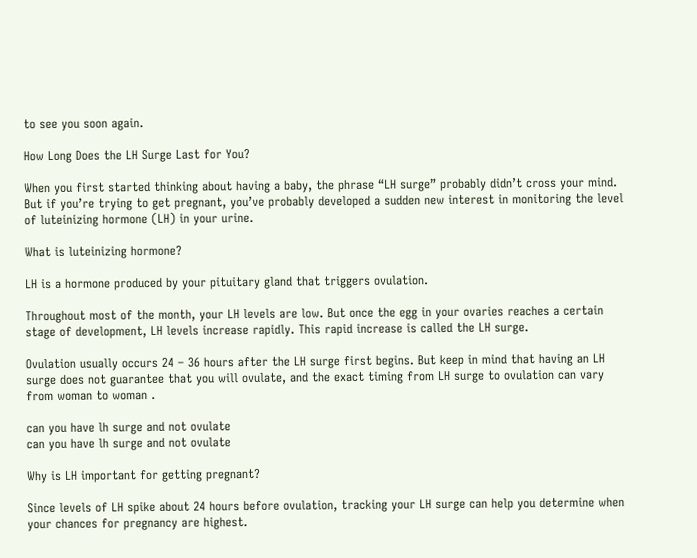to see you soon again.

How Long Does the LH Surge Last for You?

When you first started thinking about having a baby, the phrase “LH surge” probably didn’t cross your mind. But if you’re trying to get pregnant, you’ve probably developed a sudden new interest in monitoring the level of luteinizing hormone (LH) in your urine.

What is luteinizing hormone?

LH is a hormone produced by your pituitary gland that triggers ovulation.

Throughout most of the month, your LH levels are low. But once the egg in your ovaries reaches a certain stage of development, LH levels increase rapidly. This rapid increase is called the LH surge.

Ovulation usually occurs 24 – 36 hours after the LH surge first begins. But keep in mind that having an LH surge does not guarantee that you will ovulate, and the exact timing from LH surge to ovulation can vary from woman to woman .

can you have lh surge and not ovulate
can you have lh surge and not ovulate

Why is LH important for getting pregnant?

Since levels of LH spike about 24 hours before ovulation, tracking your LH surge can help you determine when your chances for pregnancy are highest.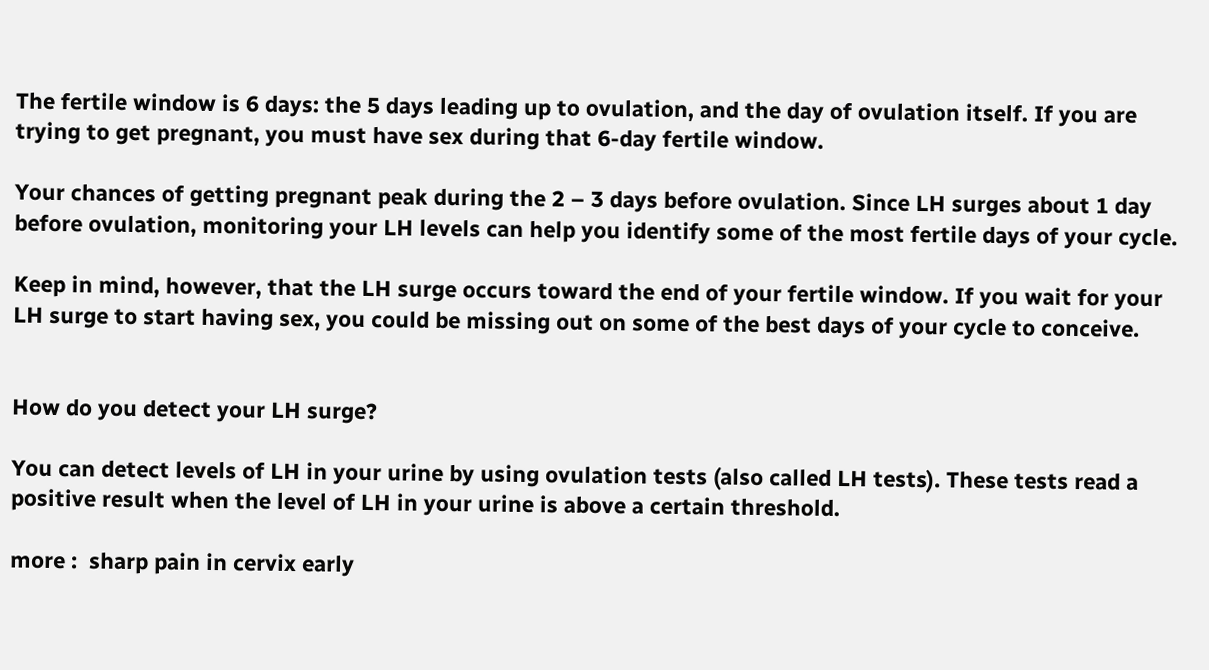The fertile window is 6 days: the 5 days leading up to ovulation, and the day of ovulation itself. If you are trying to get pregnant, you must have sex during that 6-day fertile window.

Your chances of getting pregnant peak during the 2 – 3 days before ovulation. Since LH surges about 1 day before ovulation, monitoring your LH levels can help you identify some of the most fertile days of your cycle.

Keep in mind, however, that the LH surge occurs toward the end of your fertile window. If you wait for your LH surge to start having sex, you could be missing out on some of the best days of your cycle to conceive.


How do you detect your LH surge?

You can detect levels of LH in your urine by using ovulation tests (also called LH tests). These tests read a positive result when the level of LH in your urine is above a certain threshold.

more :  sharp pain in cervix early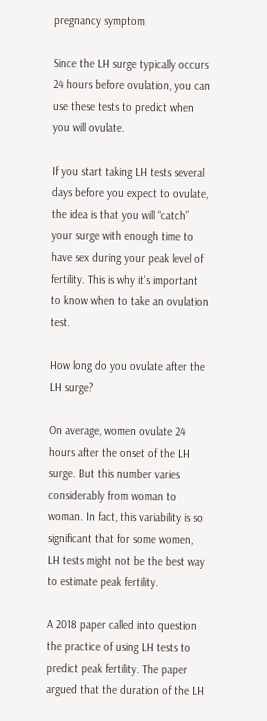pregnancy symptom

Since the LH surge typically occurs 24 hours before ovulation, you can use these tests to predict when you will ovulate.

If you start taking LH tests several days before you expect to ovulate, the idea is that you will “catch” your surge with enough time to have sex during your peak level of fertility. This is why it’s important to know when to take an ovulation test.

How long do you ovulate after the LH surge?

On average, women ovulate 24 hours after the onset of the LH surge. But this number varies considerably from woman to woman. In fact, this variability is so significant that for some women, LH tests might not be the best way to estimate peak fertility.

A 2018 paper called into question the practice of using LH tests to predict peak fertility. The paper argued that the duration of the LH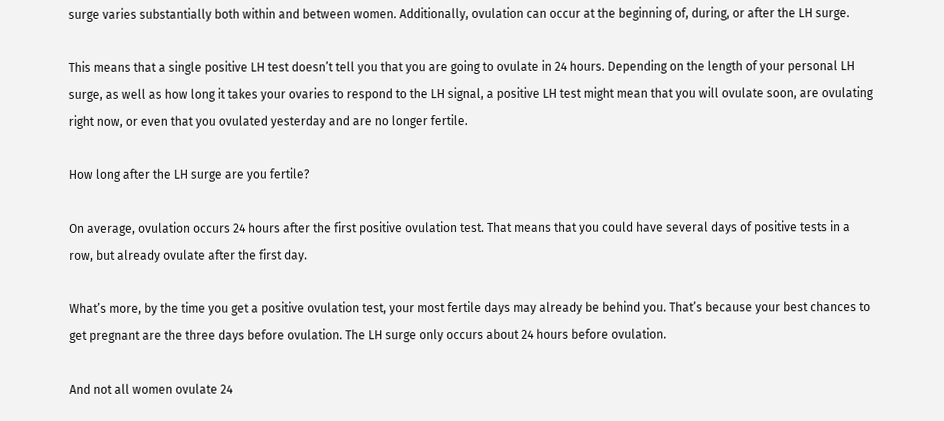surge varies substantially both within and between women. Additionally, ovulation can occur at the beginning of, during, or after the LH surge.

This means that a single positive LH test doesn’t tell you that you are going to ovulate in 24 hours. Depending on the length of your personal LH surge, as well as how long it takes your ovaries to respond to the LH signal, a positive LH test might mean that you will ovulate soon, are ovulating right now, or even that you ovulated yesterday and are no longer fertile.

How long after the LH surge are you fertile?

On average, ovulation occurs 24 hours after the first positive ovulation test. That means that you could have several days of positive tests in a row, but already ovulate after the first day.

What’s more, by the time you get a positive ovulation test, your most fertile days may already be behind you. That’s because your best chances to get pregnant are the three days before ovulation. The LH surge only occurs about 24 hours before ovulation.

And not all women ovulate 24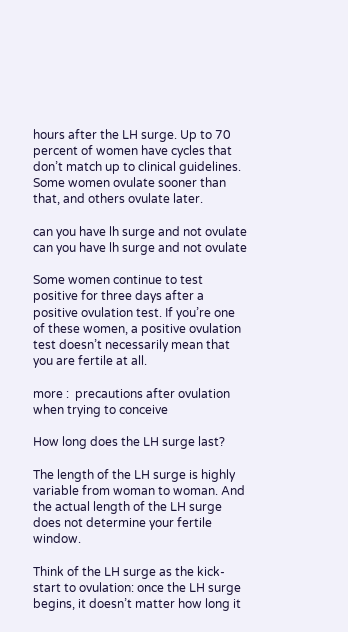hours after the LH surge. Up to 70 percent of women have cycles that don’t match up to clinical guidelines. Some women ovulate sooner than that, and others ovulate later.

can you have lh surge and not ovulate
can you have lh surge and not ovulate

Some women continue to test positive for three days after a positive ovulation test. If you’re one of these women, a positive ovulation test doesn’t necessarily mean that you are fertile at all.

more :  precautions after ovulation when trying to conceive

How long does the LH surge last?

The length of the LH surge is highly variable from woman to woman. And the actual length of the LH surge does not determine your fertile window.

Think of the LH surge as the kick-start to ovulation: once the LH surge begins, it doesn’t matter how long it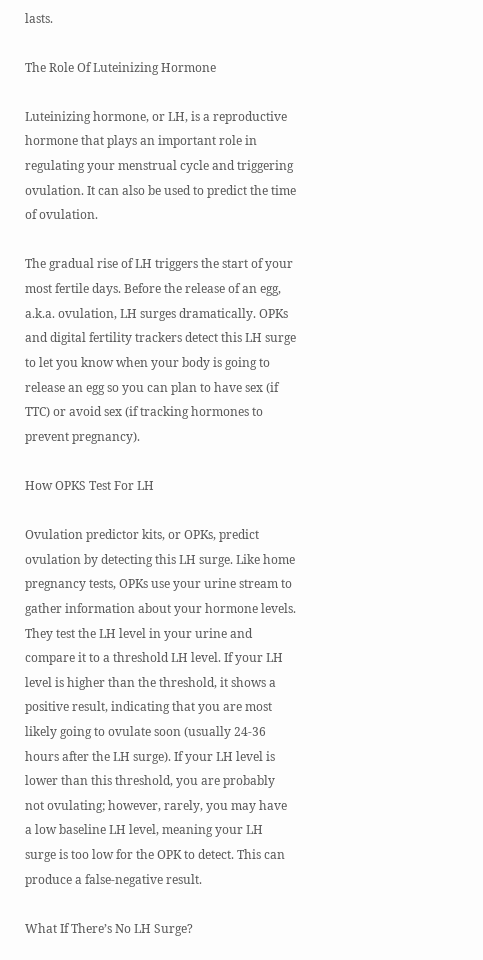lasts.

The Role Of Luteinizing Hormone

Luteinizing hormone, or LH, is a reproductive hormone that plays an important role in regulating your menstrual cycle and triggering ovulation. It can also be used to predict the time of ovulation.

The gradual rise of LH triggers the start of your most fertile days. Before the release of an egg, a.k.a. ovulation, LH surges dramatically. OPKs and digital fertility trackers detect this LH surge to let you know when your body is going to release an egg so you can plan to have sex (if TTC) or avoid sex (if tracking hormones to prevent pregnancy).

How OPKS Test For LH

Ovulation predictor kits, or OPKs, predict ovulation by detecting this LH surge. Like home pregnancy tests, OPKs use your urine stream to gather information about your hormone levels. They test the LH level in your urine and compare it to a threshold LH level. If your LH level is higher than the threshold, it shows a positive result, indicating that you are most likely going to ovulate soon (usually 24-36 hours after the LH surge). If your LH level is lower than this threshold, you are probably not ovulating; however, rarely, you may have a low baseline LH level, meaning your LH surge is too low for the OPK to detect. This can produce a false-negative result.

What If There’s No LH Surge?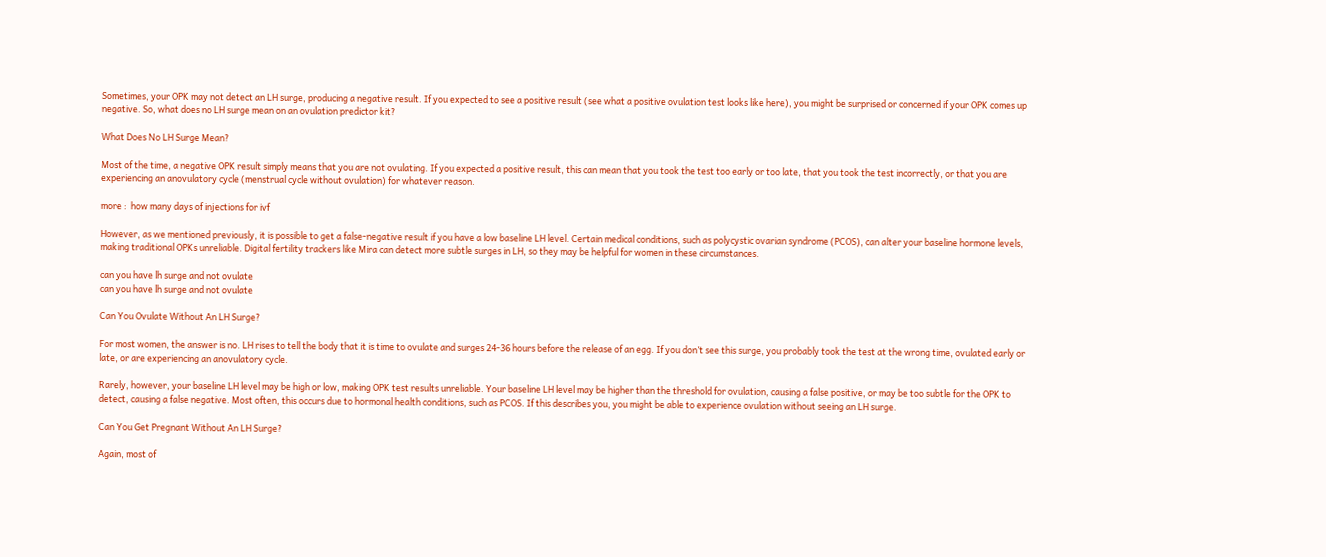Sometimes, your OPK may not detect an LH surge, producing a negative result. If you expected to see a positive result (see what a positive ovulation test looks like here), you might be surprised or concerned if your OPK comes up negative. So, what does no LH surge mean on an ovulation predictor kit?

What Does No LH Surge Mean?

Most of the time, a negative OPK result simply means that you are not ovulating. If you expected a positive result, this can mean that you took the test too early or too late, that you took the test incorrectly, or that you are experiencing an anovulatory cycle (menstrual cycle without ovulation) for whatever reason.

more :  how many days of injections for ivf

However, as we mentioned previously, it is possible to get a false-negative result if you have a low baseline LH level. Certain medical conditions, such as polycystic ovarian syndrome (PCOS), can alter your baseline hormone levels, making traditional OPKs unreliable. Digital fertility trackers like Mira can detect more subtle surges in LH, so they may be helpful for women in these circumstances.

can you have lh surge and not ovulate
can you have lh surge and not ovulate

Can You Ovulate Without An LH Surge?

For most women, the answer is no. LH rises to tell the body that it is time to ovulate and surges 24-36 hours before the release of an egg. If you don’t see this surge, you probably took the test at the wrong time, ovulated early or late, or are experiencing an anovulatory cycle.

Rarely, however, your baseline LH level may be high or low, making OPK test results unreliable. Your baseline LH level may be higher than the threshold for ovulation, causing a false positive, or may be too subtle for the OPK to detect, causing a false negative. Most often, this occurs due to hormonal health conditions, such as PCOS. If this describes you, you might be able to experience ovulation without seeing an LH surge.

Can You Get Pregnant Without An LH Surge?

Again, most of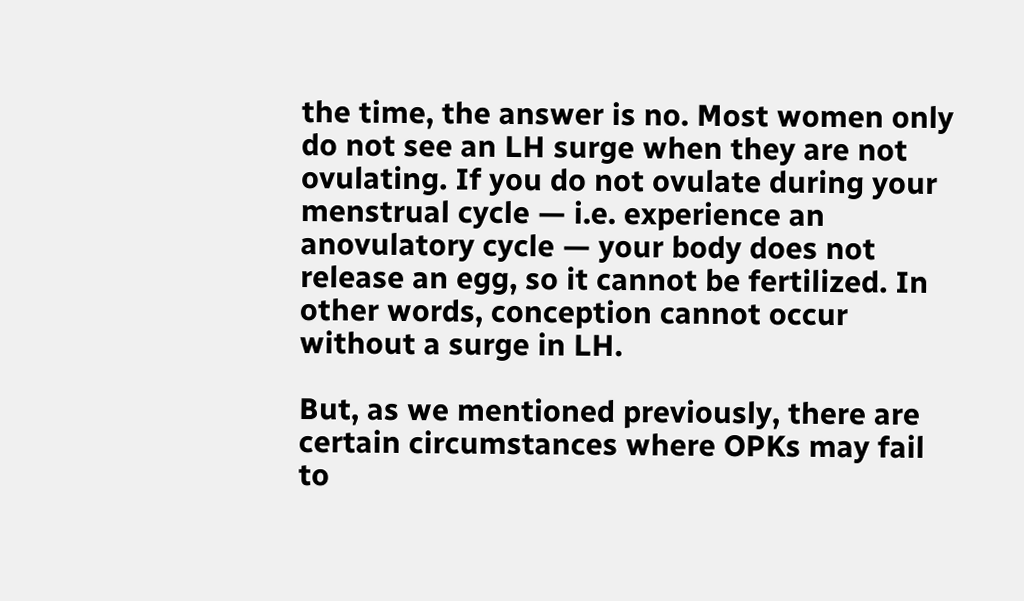the time, the answer is no. Most women only do not see an LH surge when they are not ovulating. If you do not ovulate during your menstrual cycle — i.e. experience an anovulatory cycle — your body does not release an egg, so it cannot be fertilized. In other words, conception cannot occur without a surge in LH.

But, as we mentioned previously, there are certain circumstances where OPKs may fail to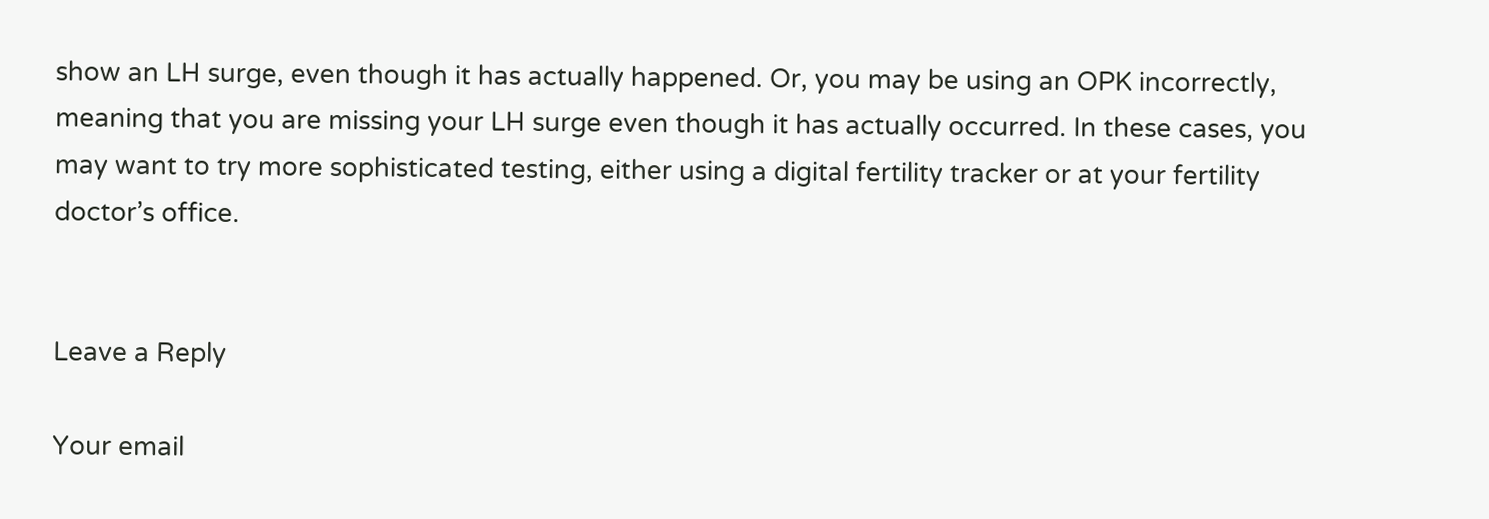show an LH surge, even though it has actually happened. Or, you may be using an OPK incorrectly, meaning that you are missing your LH surge even though it has actually occurred. In these cases, you may want to try more sophisticated testing, either using a digital fertility tracker or at your fertility doctor’s office.


Leave a Reply

Your email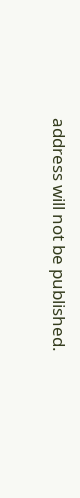address will not be published.